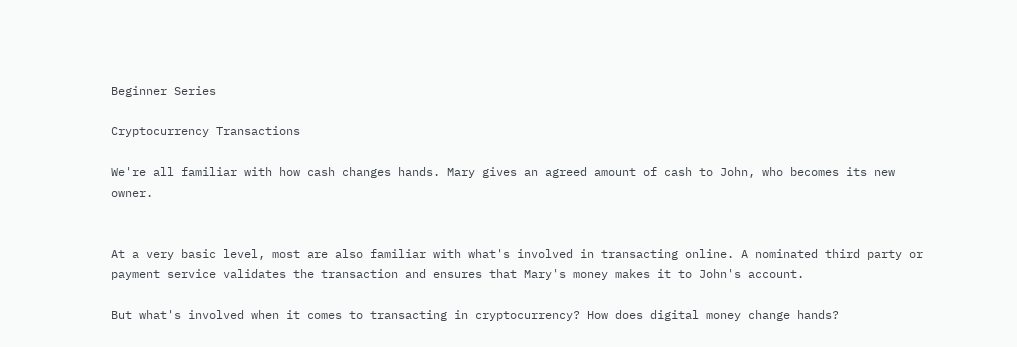Beginner Series

Cryptocurrency Transactions

We're all familiar with how cash changes hands. Mary gives an agreed amount of cash to John, who becomes its new owner.


At a very basic level, most are also familiar with what's involved in transacting online. A nominated third party or payment service validates the transaction and ensures that Mary's money makes it to John's account.

But what's involved when it comes to transacting in cryptocurrency? How does digital money change hands?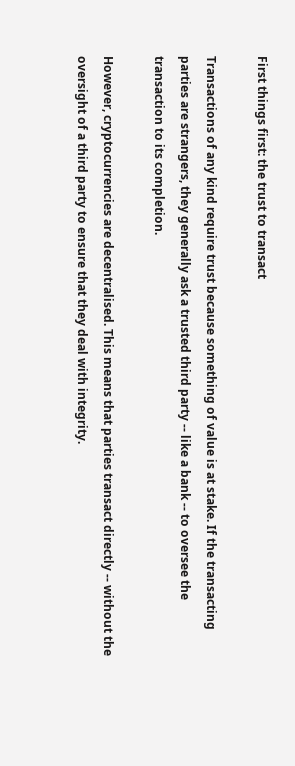First things first: the trust to transact

Transactions of any kind require trust because something of value is at stake. If the transacting parties are strangers, they generally ask a trusted third party -- like a bank -- to oversee the transaction to its completion.

However, cryptocurrencies are decentralised. This means that parties transact directly -- without the oversight of a third party to ensure that they deal with integrity.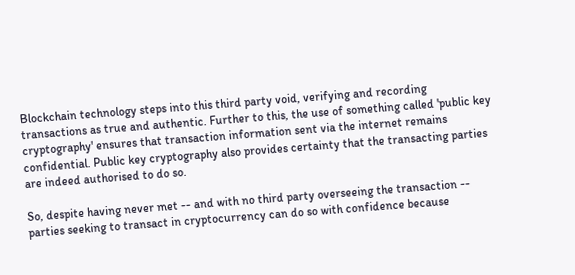Blockchain technology steps into this third party void, verifying and recording transactions as true and authentic. Further to this, the use of something called 'public key cryptography' ensures that transaction information sent via the internet remains confidential. Public key cryptography also provides certainty that the transacting parties are indeed authorised to do so.

So, despite having never met -- and with no third party overseeing the transaction -- parties seeking to transact in cryptocurrency can do so with confidence because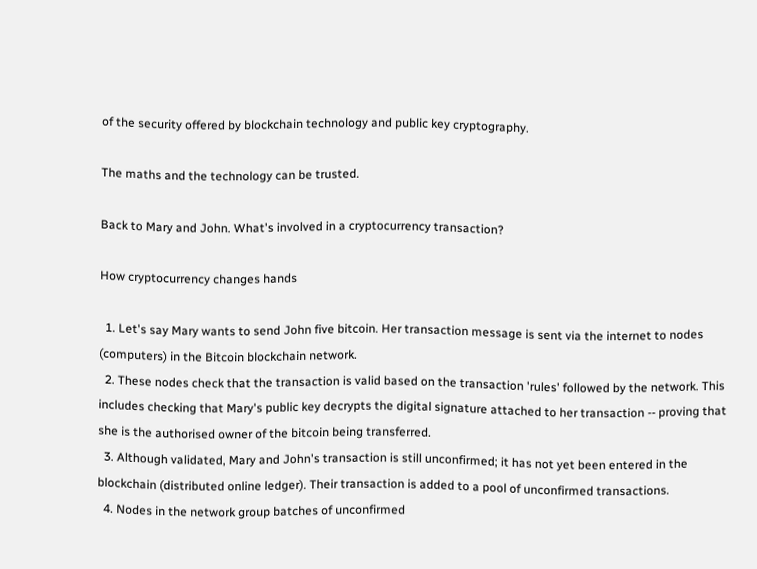of the security offered by blockchain technology and public key cryptography.

The maths and the technology can be trusted.

Back to Mary and John. What's involved in a cryptocurrency transaction?

How cryptocurrency changes hands

  1. Let's say Mary wants to send John five bitcoin. Her transaction message is sent via the internet to nodes (computers) in the Bitcoin blockchain network.
  2. These nodes check that the transaction is valid based on the transaction 'rules' followed by the network. This includes checking that Mary's public key decrypts the digital signature attached to her transaction -- proving that she is the authorised owner of the bitcoin being transferred.
  3. Although validated, Mary and John's transaction is still unconfirmed; it has not yet been entered in the blockchain (distributed online ledger). Their transaction is added to a pool of unconfirmed transactions.
  4. Nodes in the network group batches of unconfirmed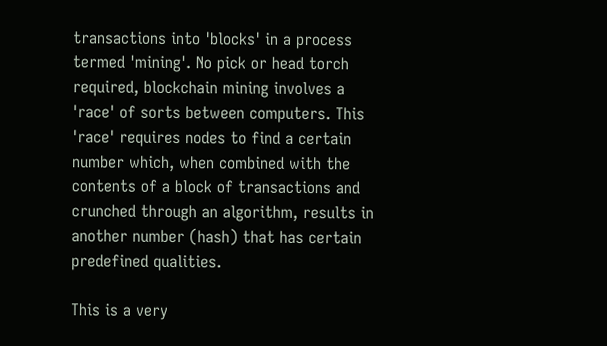transactions into 'blocks' in a process termed 'mining'. No pick or head torch required, blockchain mining involves a 'race' of sorts between computers. This 'race' requires nodes to find a certain number which, when combined with the contents of a block of transactions and crunched through an algorithm, results in another number (hash) that has certain predefined qualities.

This is a very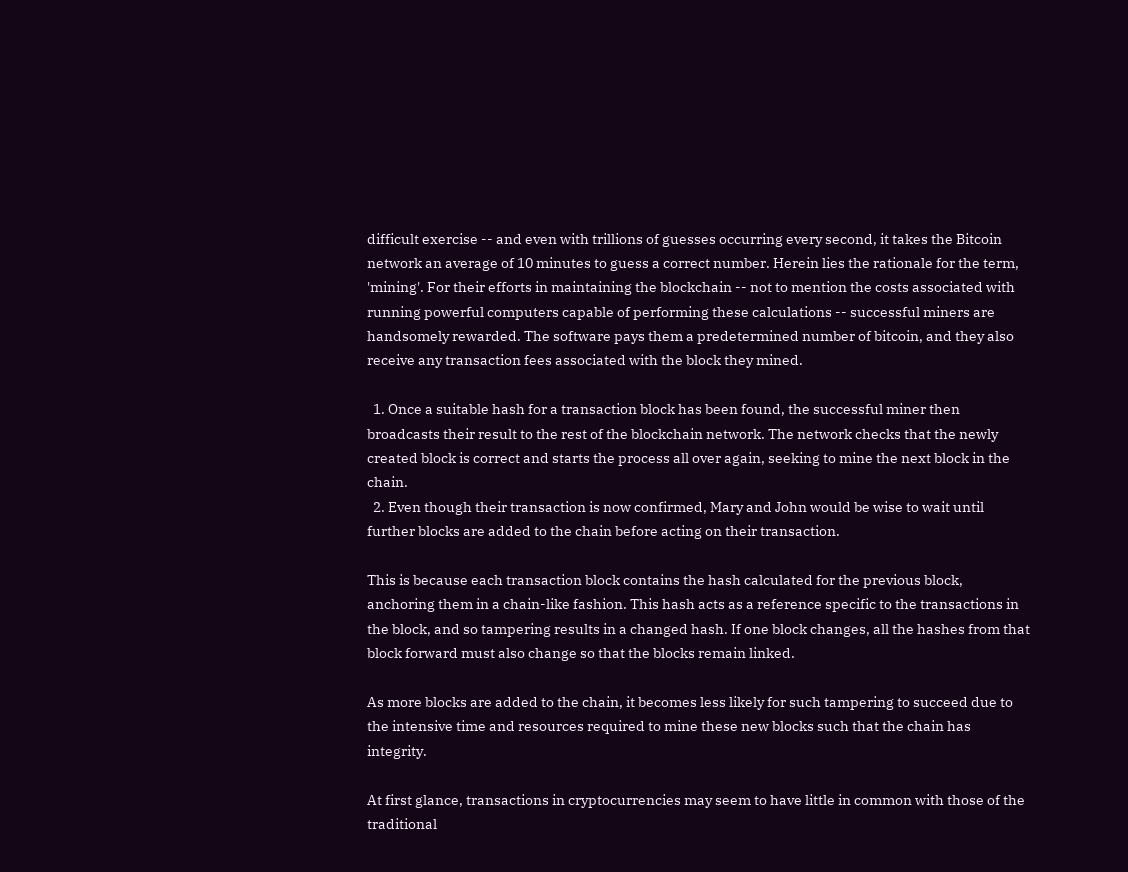difficult exercise -- and even with trillions of guesses occurring every second, it takes the Bitcoin network an average of 10 minutes to guess a correct number. Herein lies the rationale for the term, 'mining'. For their efforts in maintaining the blockchain -- not to mention the costs associated with running powerful computers capable of performing these calculations -- successful miners are handsomely rewarded. The software pays them a predetermined number of bitcoin, and they also receive any transaction fees associated with the block they mined.

  1. Once a suitable hash for a transaction block has been found, the successful miner then broadcasts their result to the rest of the blockchain network. The network checks that the newly created block is correct and starts the process all over again, seeking to mine the next block in the chain.
  2. Even though their transaction is now confirmed, Mary and John would be wise to wait until further blocks are added to the chain before acting on their transaction.

This is because each transaction block contains the hash calculated for the previous block, anchoring them in a chain-like fashion. This hash acts as a reference specific to the transactions in the block, and so tampering results in a changed hash. If one block changes, all the hashes from that block forward must also change so that the blocks remain linked.

As more blocks are added to the chain, it becomes less likely for such tampering to succeed due to the intensive time and resources required to mine these new blocks such that the chain has integrity.

At first glance, transactions in cryptocurrencies may seem to have little in common with those of the traditional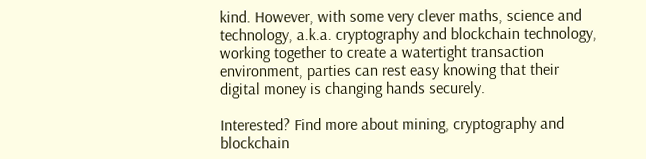kind. However, with some very clever maths, science and technology, a.k.a. cryptography and blockchain technology, working together to create a watertight transaction environment, parties can rest easy knowing that their digital money is changing hands securely.

Interested? Find more about mining, cryptography and blockchain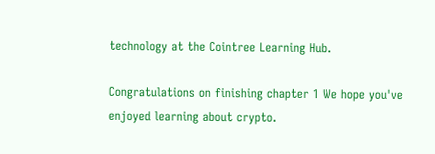technology at the Cointree Learning Hub.

Congratulations on finishing chapter 1 We hope you've enjoyed learning about crypto.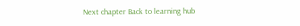Next chapter Back to learning hub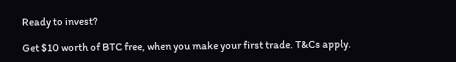Ready to invest?

Get $10 worth of BTC free, when you make your first trade. T&Cs apply.